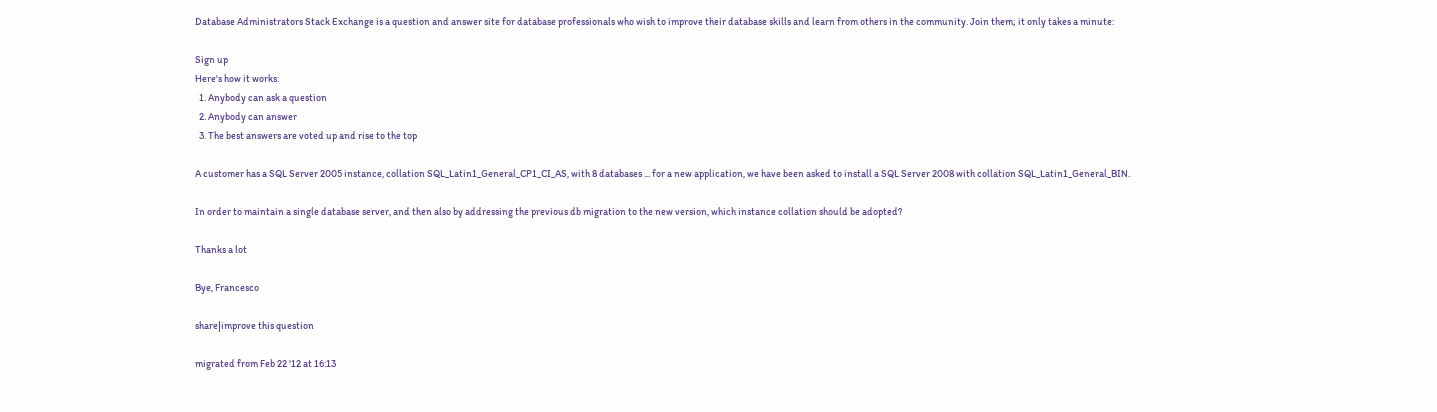Database Administrators Stack Exchange is a question and answer site for database professionals who wish to improve their database skills and learn from others in the community. Join them; it only takes a minute:

Sign up
Here's how it works:
  1. Anybody can ask a question
  2. Anybody can answer
  3. The best answers are voted up and rise to the top

A customer has a SQL Server 2005 instance, collation SQL_Latin1_General_CP1_CI_AS, with 8 databases ... for a new application, we have been asked to install a SQL Server 2008 with collation SQL_Latin1_General_BIN.

In order to maintain a single database server, and then also by addressing the previous db migration to the new version, which instance collation should be adopted?

Thanks a lot

Bye, Francesco

share|improve this question

migrated from Feb 22 '12 at 16:13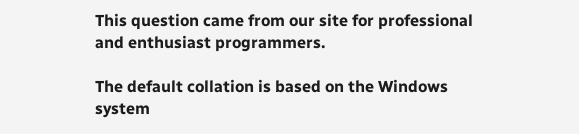This question came from our site for professional and enthusiast programmers.

The default collation is based on the Windows system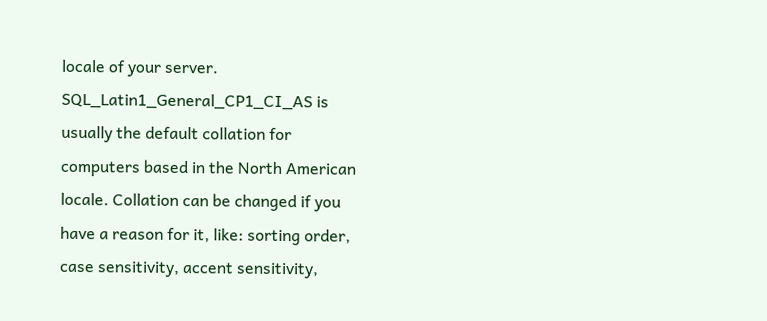locale of your server. SQL_Latin1_General_CP1_CI_AS is usually the default collation for computers based in the North American locale. Collation can be changed if you have a reason for it, like: sorting order, case sensitivity, accent sensitivity,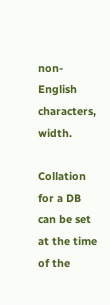non-English characters, width.

Collation for a DB can be set at the time of the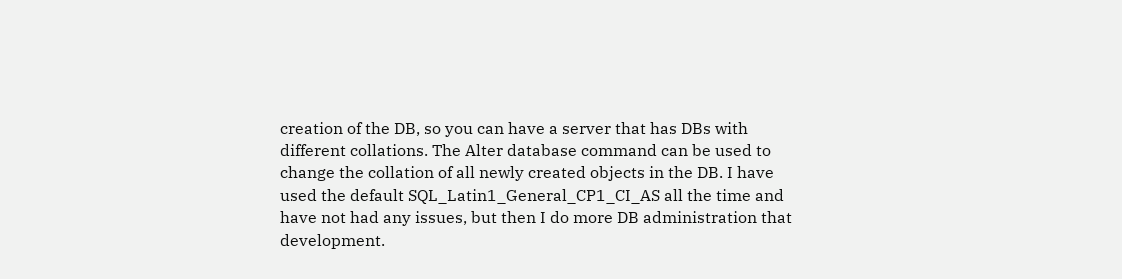creation of the DB, so you can have a server that has DBs with different collations. The Alter database command can be used to change the collation of all newly created objects in the DB. I have used the default SQL_Latin1_General_CP1_CI_AS all the time and have not had any issues, but then I do more DB administration that development.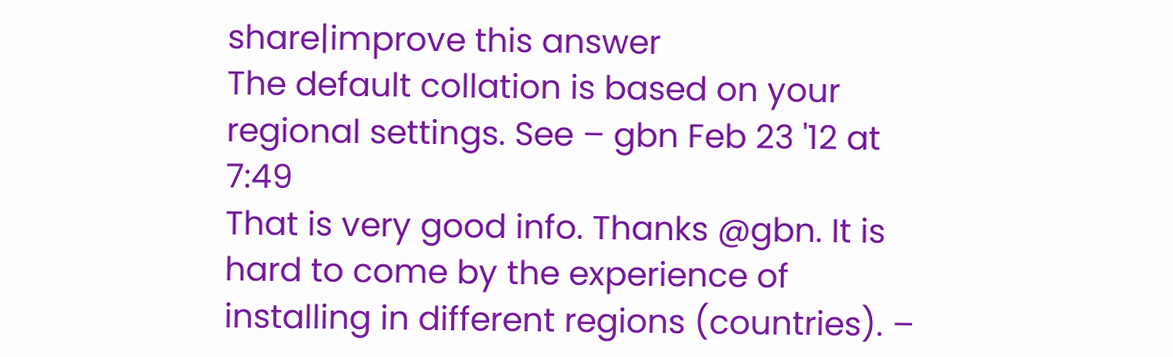share|improve this answer
The default collation is based on your regional settings. See – gbn Feb 23 '12 at 7:49
That is very good info. Thanks @gbn. It is hard to come by the experience of installing in different regions (countries). –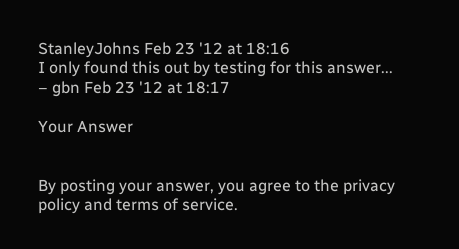StanleyJohns Feb 23 '12 at 18:16
I only found this out by testing for this answer... – gbn Feb 23 '12 at 18:17

Your Answer


By posting your answer, you agree to the privacy policy and terms of service.